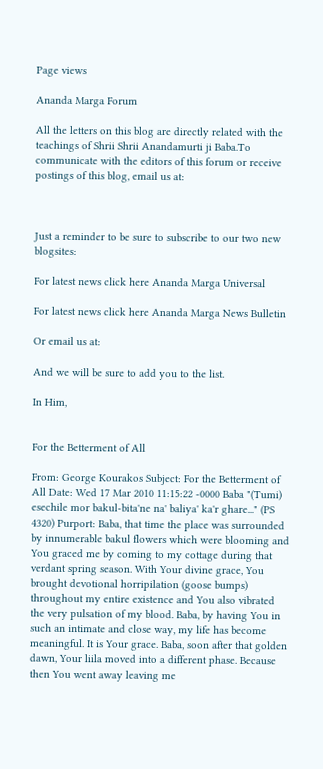Page views

Ananda Marga Forum

All the letters on this blog are directly related with the teachings of Shrii Shrii Anandamurti ji Baba.To communicate with the editors of this forum or receive postings of this blog, email us at:



Just a reminder to be sure to subscribe to our two new blogsites:

For latest news click here Ananda Marga Universal

For latest news click here Ananda Marga News Bulletin

Or email us at:

And we will be sure to add you to the list.

In Him,


For the Betterment of All

From: George Kourakos Subject: For the Betterment of All Date: Wed 17 Mar 2010 11:15:22 -0000 Baba "(Tumi) esechile mor bakul-bita'ne na' baliya' ka'r ghare..." (PS 4320) Purport: Baba, that time the place was surrounded by innumerable bakul flowers which were blooming and You graced me by coming to my cottage during that verdant spring season. With Your divine grace, You brought devotional horripilation (goose bumps) throughout my entire existence and You also vibrated the very pulsation of my blood. Baba, by having You in such an intimate and close way, my life has become meaningful. It is Your grace. Baba, soon after that golden dawn, Your liila moved into a different phase. Because then You went away leaving me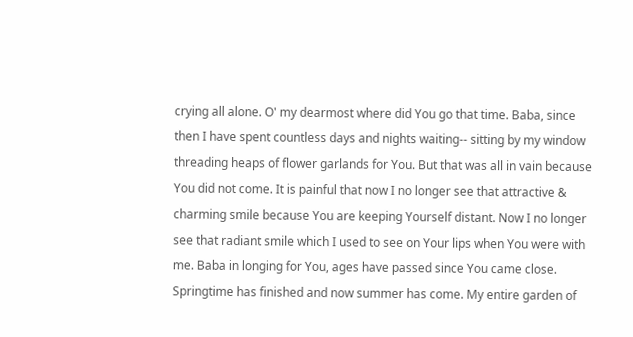crying all alone. O' my dearmost where did You go that time. Baba, since then I have spent countless days and nights waiting-- sitting by my window threading heaps of flower garlands for You. But that was all in vain because You did not come. It is painful that now I no longer see that attractive & charming smile because You are keeping Yourself distant. Now I no longer see that radiant smile which I used to see on Your lips when You were with me. Baba in longing for You, ages have passed since You came close. Springtime has finished and now summer has come. My entire garden of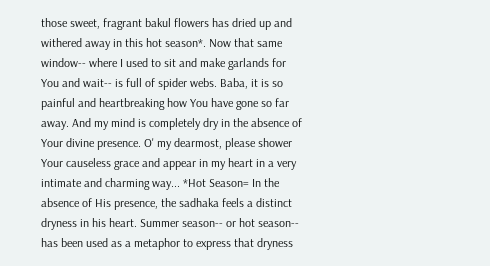those sweet, fragrant bakul flowers has dried up and withered away in this hot season*. Now that same window-- where I used to sit and make garlands for You and wait-- is full of spider webs. Baba, it is so painful and heartbreaking how You have gone so far away. And my mind is completely dry in the absence of Your divine presence. O' my dearmost, please shower Your causeless grace and appear in my heart in a very intimate and charming way... *Hot Season= In the absence of His presence, the sadhaka feels a distinct dryness in his heart. Summer season-- or hot season-- has been used as a metaphor to express that dryness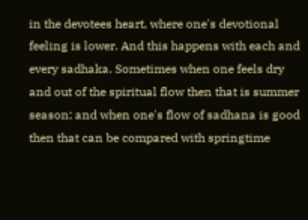in the devotees heart, where one's devotional feeling is lower. And this happens with each and every sadhaka. Sometimes when one feels dry and out of the spiritual flow then that is summer season; and when one's flow of sadhana is good then that can be compared with springtime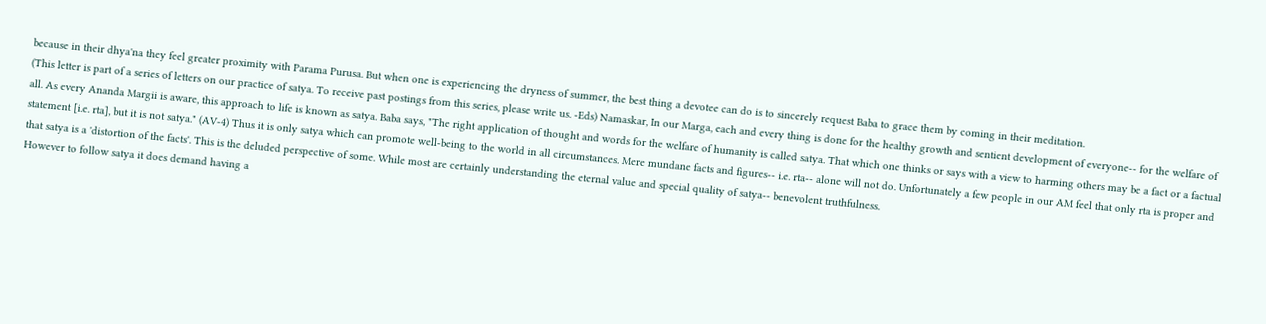because in their dhya'na they feel greater proximity with Parama Purusa. But when one is experiencing the dryness of summer, the best thing a devotee can do is to sincerely request Baba to grace them by coming in their meditation.
(This letter is part of a series of letters on our practice of satya. To receive past postings from this series, please write us. -Eds) Namaskar, In our Marga, each and every thing is done for the healthy growth and sentient development of everyone-- for the welfare of all. As every Ananda Margii is aware, this approach to life is known as satya. Baba says, "The right application of thought and words for the welfare of humanity is called satya. That which one thinks or says with a view to harming others may be a fact or a factual statement [i.e. rta], but it is not satya." (AV-4) Thus it is only satya which can promote well-being to the world in all circumstances. Mere mundane facts and figures-- i.e. rta-- alone will not do. Unfortunately a few people in our AM feel that only rta is proper and that satya is a 'distortion of the facts'. This is the deluded perspective of some. While most are certainly understanding the eternal value and special quality of satya-- benevolent truthfulness.
However to follow satya it does demand having a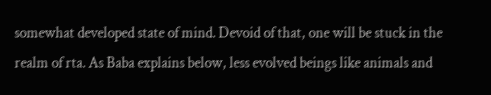somewhat developed state of mind. Devoid of that, one will be stuck in the realm of rta. As Baba explains below, less evolved beings like animals and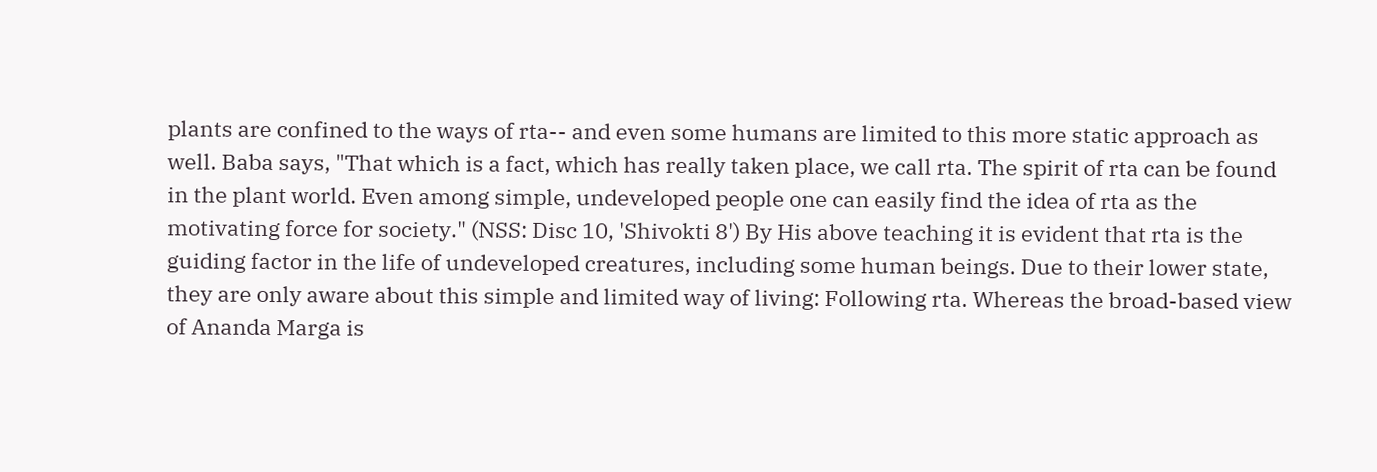plants are confined to the ways of rta-- and even some humans are limited to this more static approach as well. Baba says, "That which is a fact, which has really taken place, we call rta. The spirit of rta can be found in the plant world. Even among simple, undeveloped people one can easily find the idea of rta as the motivating force for society." (NSS: Disc 10, 'Shivokti 8') By His above teaching it is evident that rta is the guiding factor in the life of undeveloped creatures, including some human beings. Due to their lower state, they are only aware about this simple and limited way of living: Following rta. Whereas the broad-based view of Ananda Marga is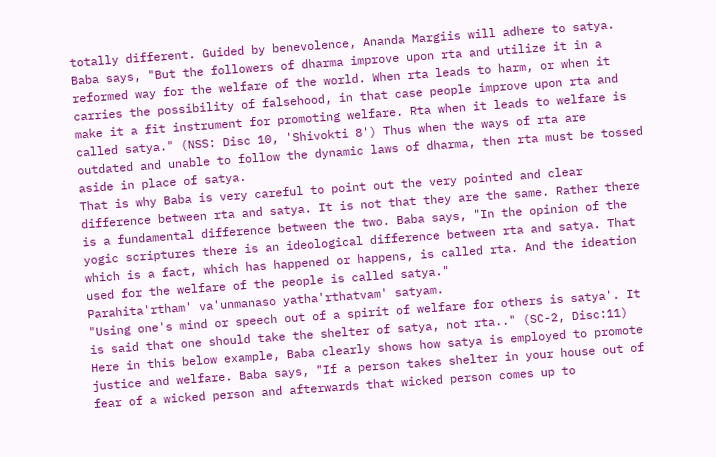totally different. Guided by benevolence, Ananda Margiis will adhere to satya. Baba says, "But the followers of dharma improve upon rta and utilize it in a reformed way for the welfare of the world. When rta leads to harm, or when it carries the possibility of falsehood, in that case people improve upon rta and make it a fit instrument for promoting welfare. Rta when it leads to welfare is called satya." (NSS: Disc 10, 'Shivokti 8') Thus when the ways of rta are outdated and unable to follow the dynamic laws of dharma, then rta must be tossed aside in place of satya.
That is why Baba is very careful to point out the very pointed and clear difference between rta and satya. It is not that they are the same. Rather there is a fundamental difference between the two. Baba says, "In the opinion of the yogic scriptures there is an ideological difference between rta and satya. That which is a fact, which has happened or happens, is called rta. And the ideation used for the welfare of the people is called satya."
Parahita'rtham' va'unmanaso yatha'rthatvam' satyam.
"Using one's mind or speech out of a spirit of welfare for others is satya'. It is said that one should take the shelter of satya, not rta.." (SC-2, Disc:11)
Here in this below example, Baba clearly shows how satya is employed to promote justice and welfare. Baba says, "If a person takes shelter in your house out of fear of a wicked person and afterwards that wicked person comes up to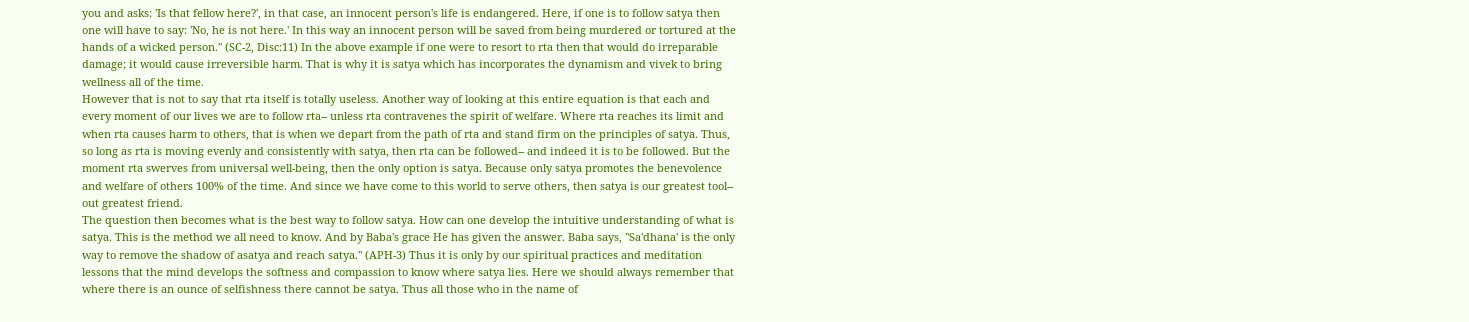you and asks: 'Is that fellow here?', in that case, an innocent person's life is endangered. Here, if one is to follow satya then one will have to say: 'No, he is not here.' In this way an innocent person will be saved from being murdered or tortured at the hands of a wicked person." (SC-2, Disc:11) In the above example if one were to resort to rta then that would do irreparable damage; it would cause irreversible harm. That is why it is satya which has incorporates the dynamism and vivek to bring wellness all of the time.
However that is not to say that rta itself is totally useless. Another way of looking at this entire equation is that each and every moment of our lives we are to follow rta-- unless rta contravenes the spirit of welfare. Where rta reaches its limit and when rta causes harm to others, that is when we depart from the path of rta and stand firm on the principles of satya. Thus, so long as rta is moving evenly and consistently with satya, then rta can be followed-- and indeed it is to be followed. But the moment rta swerves from universal well-being, then the only option is satya. Because only satya promotes the benevolence and welfare of others 100% of the time. And since we have come to this world to serve others, then satya is our greatest tool-- out greatest friend.
The question then becomes what is the best way to follow satya. How can one develop the intuitive understanding of what is satya. This is the method we all need to know. And by Baba's grace He has given the answer. Baba says, "Sa'dhana' is the only way to remove the shadow of asatya and reach satya." (APH-3) Thus it is only by our spiritual practices and meditation lessons that the mind develops the softness and compassion to know where satya lies. Here we should always remember that where there is an ounce of selfishness there cannot be satya. Thus all those who in the name of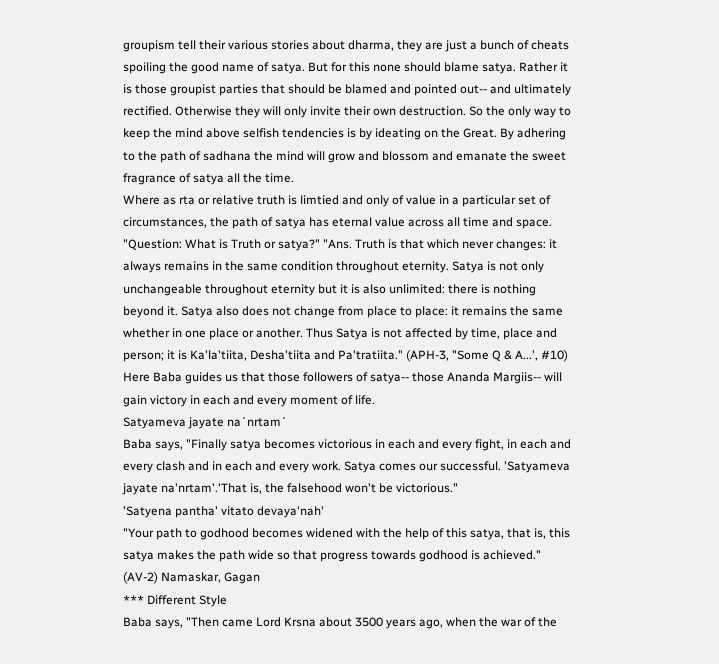groupism tell their various stories about dharma, they are just a bunch of cheats spoiling the good name of satya. But for this none should blame satya. Rather it is those groupist parties that should be blamed and pointed out-- and ultimately rectified. Otherwise they will only invite their own destruction. So the only way to keep the mind above selfish tendencies is by ideating on the Great. By adhering to the path of sadhana the mind will grow and blossom and emanate the sweet fragrance of satya all the time.
Where as rta or relative truth is limtied and only of value in a particular set of circumstances, the path of satya has eternal value across all time and space. "Question: What is Truth or satya?" "Ans. Truth is that which never changes: it always remains in the same condition throughout eternity. Satya is not only unchangeable throughout eternity but it is also unlimited: there is nothing beyond it. Satya also does not change from place to place: it remains the same whether in one place or another. Thus Satya is not affected by time, place and person; it is Ka'la'tiita, Desha'tiita and Pa'tratiita." (APH-3, "Some Q & A...', #10)
Here Baba guides us that those followers of satya-- those Ananda Margiis-- will gain victory in each and every moment of life.
Satyameva jayate na´nrtam´
Baba says, "Finally satya becomes victorious in each and every fight, in each and every clash and in each and every work. Satya comes our successful. 'Satyameva jayate na'nrtam'.'That is, the falsehood won't be victorious."
'Satyena pantha' vitato devaya'nah'
"Your path to godhood becomes widened with the help of this satya, that is, this satya makes the path wide so that progress towards godhood is achieved." (AV-2) Namaskar, Gagan
*** Different Style
Baba says, "Then came Lord Krsna about 3500 years ago, when the war of the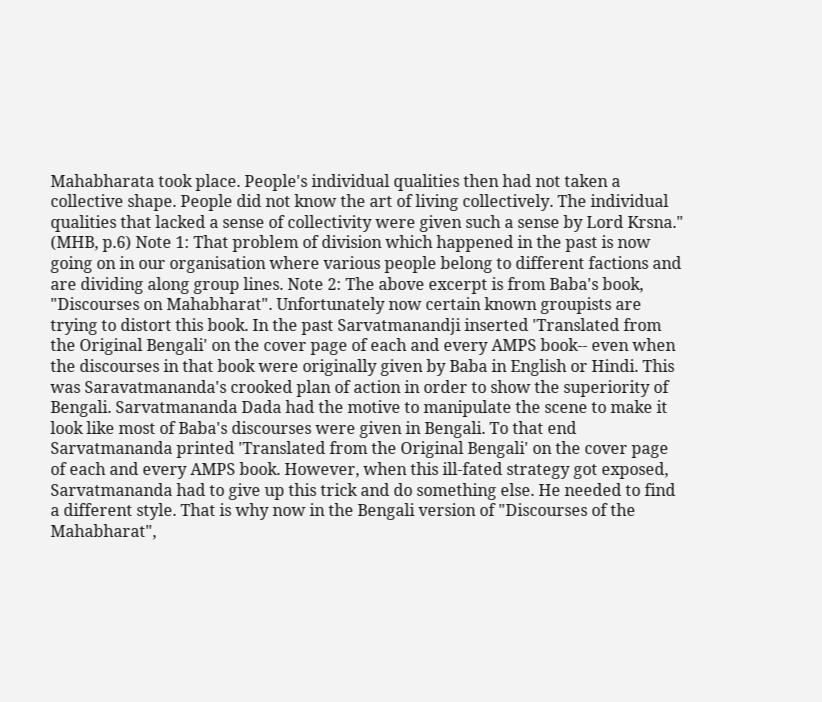Mahabharata took place. People's individual qualities then had not taken a collective shape. People did not know the art of living collectively. The individual qualities that lacked a sense of collectivity were given such a sense by Lord Krsna." (MHB, p.6) Note 1: That problem of division which happened in the past is now going on in our organisation where various people belong to different factions and are dividing along group lines. Note 2: The above excerpt is from Baba's book, "Discourses on Mahabharat". Unfortunately now certain known groupists are trying to distort this book. In the past Sarvatmanandji inserted 'Translated from the Original Bengali' on the cover page of each and every AMPS book-- even when the discourses in that book were originally given by Baba in English or Hindi. This was Saravatmananda's crooked plan of action in order to show the superiority of Bengali. Sarvatmananda Dada had the motive to manipulate the scene to make it look like most of Baba's discourses were given in Bengali. To that end Sarvatmananda printed 'Translated from the Original Bengali' on the cover page of each and every AMPS book. However, when this ill-fated strategy got exposed, Sarvatmananda had to give up this trick and do something else. He needed to find a different style. That is why now in the Bengali version of "Discourses of the Mahabharat",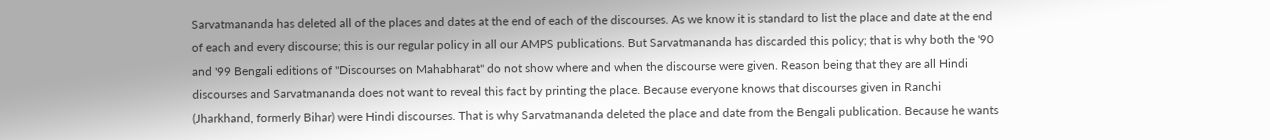Sarvatmananda has deleted all of the places and dates at the end of each of the discourses. As we know it is standard to list the place and date at the end of each and every discourse; this is our regular policy in all our AMPS publications. But Sarvatmananda has discarded this policy; that is why both the '90 and '99 Bengali editions of "Discourses on Mahabharat" do not show where and when the discourse were given. Reason being that they are all Hindi discourses and Sarvatmananda does not want to reveal this fact by printing the place. Because everyone knows that discourses given in Ranchi (Jharkhand, formerly Bihar) were Hindi discourses. That is why Sarvatmananda deleted the place and date from the Bengali publication. Because he wants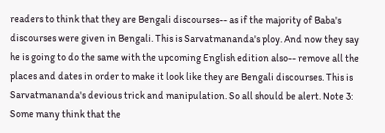readers to think that they are Bengali discourses-- as if the majority of Baba's discourses were given in Bengali. This is Sarvatmananda's ploy. And now they say he is going to do the same with the upcoming English edition also-- remove all the places and dates in order to make it look like they are Bengali discourses. This is Sarvatmananda's devious trick and manipulation. So all should be alert. Note 3: Some many think that the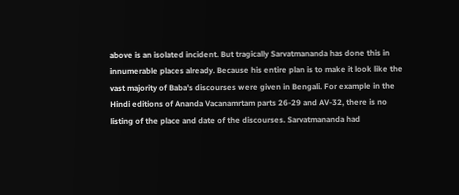above is an isolated incident. But tragically Sarvatmananda has done this in innumerable places already. Because his entire plan is to make it look like the vast majority of Baba's discourses were given in Bengali. For example in the Hindi editions of Ananda Vacanamrtam parts 26-29 and AV-32, there is no listing of the place and date of the discourses. Sarvatmananda had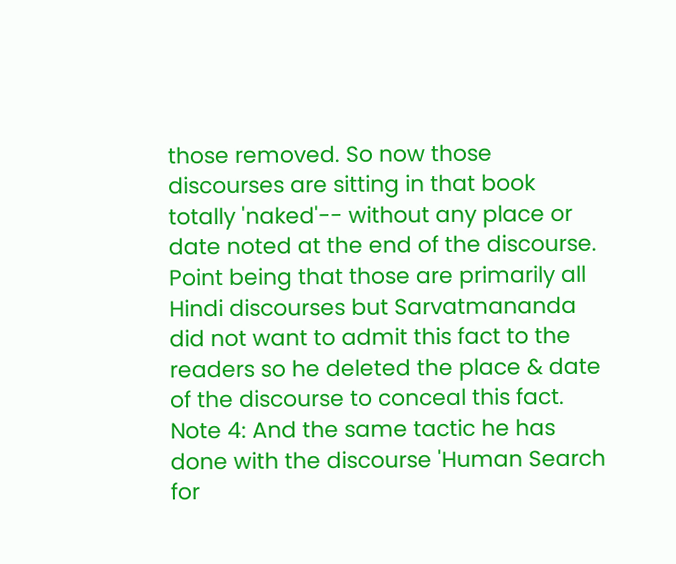those removed. So now those discourses are sitting in that book totally 'naked'-- without any place or date noted at the end of the discourse. Point being that those are primarily all Hindi discourses but Sarvatmananda did not want to admit this fact to the readers so he deleted the place & date of the discourse to conceal this fact. Note 4: And the same tactic he has done with the discourse 'Human Search for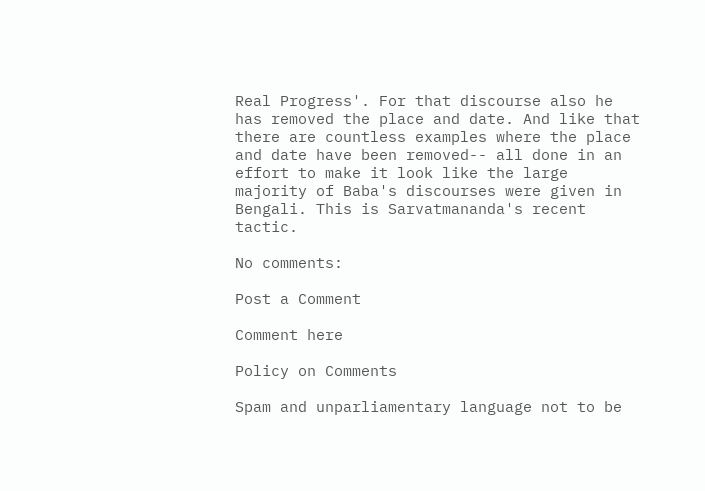Real Progress'. For that discourse also he has removed the place and date. And like that there are countless examples where the place and date have been removed-- all done in an effort to make it look like the large majority of Baba's discourses were given in Bengali. This is Sarvatmananda's recent tactic.

No comments:

Post a Comment

Comment here

Policy on Comments

Spam and unparliamentary language not to be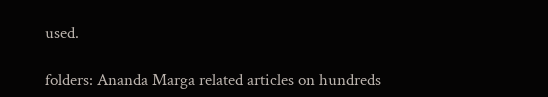used.

folders: Ananda Marga related articles on hundreds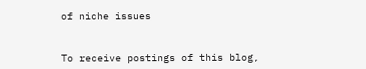of niche issues


To receive postings of this blog,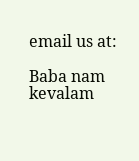email us at:

Baba nam kevalam